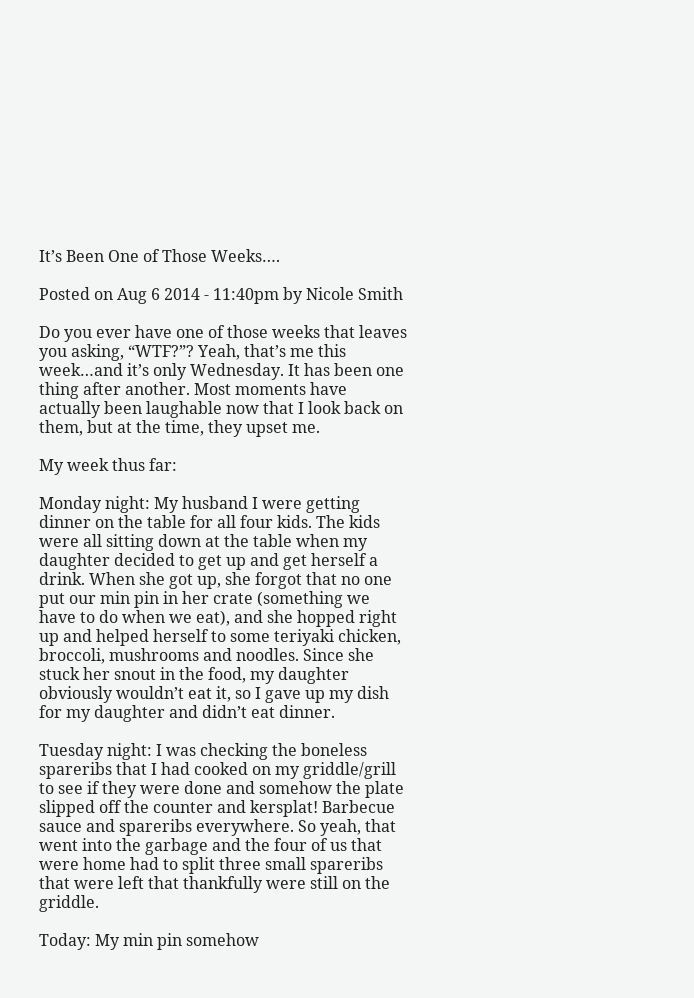It’s Been One of Those Weeks….

Posted on Aug 6 2014 - 11:40pm by Nicole Smith

Do you ever have one of those weeks that leaves you asking, “WTF?”? Yeah, that’s me this week…and it’s only Wednesday. It has been one thing after another. Most moments have actually been laughable now that I look back on them, but at the time, they upset me.

My week thus far:

Monday night: My husband I were getting dinner on the table for all four kids. The kids were all sitting down at the table when my daughter decided to get up and get herself a drink. When she got up, she forgot that no one put our min pin in her crate (something we have to do when we eat), and she hopped right up and helped herself to some teriyaki chicken, broccoli, mushrooms and noodles. Since she stuck her snout in the food, my daughter obviously wouldn’t eat it, so I gave up my dish for my daughter and didn’t eat dinner.

Tuesday night: I was checking the boneless spareribs that I had cooked on my griddle/grill to see if they were done and somehow the plate slipped off the counter and kersplat! Barbecue sauce and spareribs everywhere. So yeah, that went into the garbage and the four of us that were home had to split three small spareribs that were left that thankfully were still on the griddle.

Today: My min pin somehow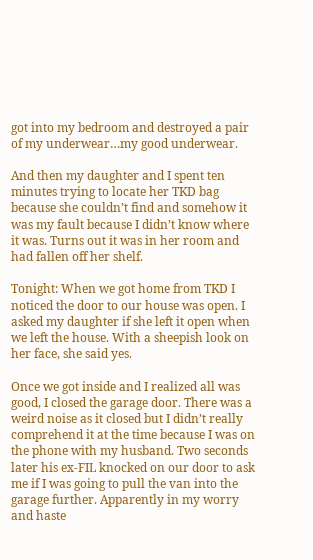got into my bedroom and destroyed a pair of my underwear…my good underwear.

And then my daughter and I spent ten minutes trying to locate her TKD bag because she couldn’t find and somehow it was my fault because I didn’t know where it was. Turns out it was in her room and had fallen off her shelf.

Tonight: When we got home from TKD I noticed the door to our house was open. I asked my daughter if she left it open when we left the house. With a sheepish look on her face, she said yes.

Once we got inside and I realized all was good, I closed the garage door. There was a weird noise as it closed but I didn’t really comprehend it at the time because I was on the phone with my husband. Two seconds later his ex-FIL knocked on our door to ask me if I was going to pull the van into the garage further. Apparently in my worry and haste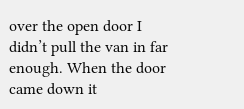over the open door I didn’t pull the van in far enough. When the door came down it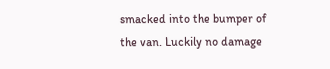smacked into the bumper of the van. Luckily no damage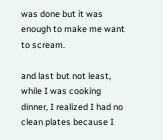was done but it was enough to make me want to scream.

and last but not least, while I was cooking dinner, I realized I had no clean plates because I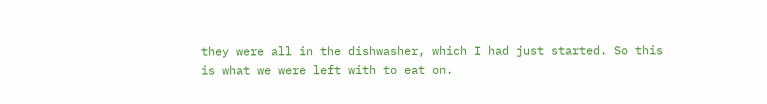they were all in the dishwasher, which I had just started. So this is what we were left with to eat on.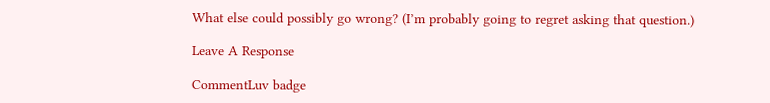What else could possibly go wrong? (I’m probably going to regret asking that question.)

Leave A Response

CommentLuv badge